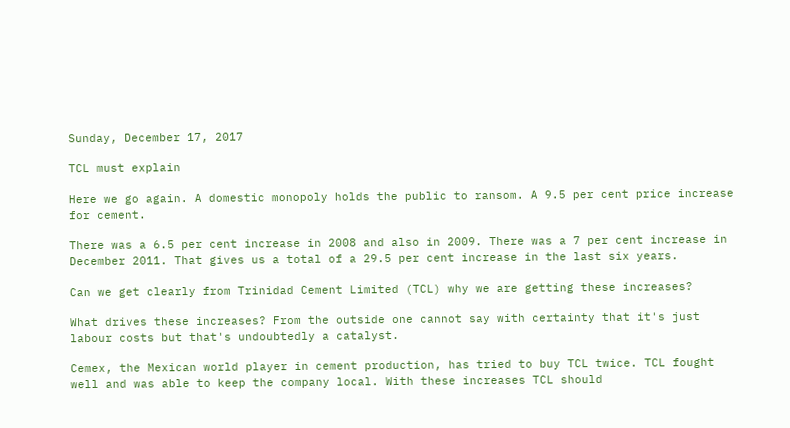Sunday, December 17, 2017

TCL must explain

Here we go again. A domestic monopoly holds the public to ransom. A 9.5 per cent price increase for cement.

There was a 6.5 per cent increase in 2008 and also in 2009. There was a 7 per cent increase in December 2011. That gives us a total of a 29.5 per cent increase in the last six years.

Can we get clearly from Trinidad Cement Limited (TCL) why we are getting these increases?

What drives these increases? From the outside one cannot say with certainty that it's just labour costs but that's undoubtedly a catalyst.

Cemex, the Mexican world player in cement production, has tried to buy TCL twice. TCL fought well and was able to keep the company local. With these increases TCL should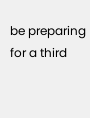be preparing for a third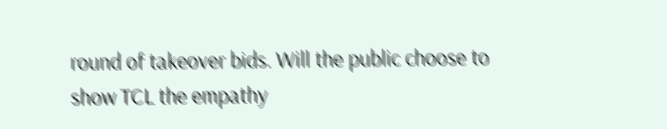round of takeover bids. Will the public choose to show TCL the empathy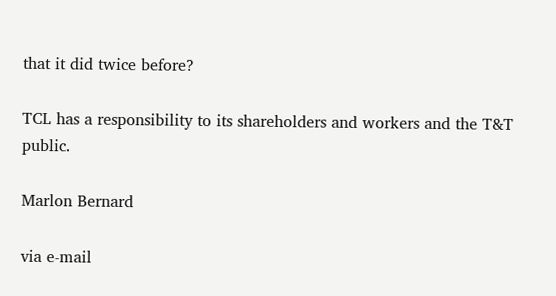that it did twice before?

TCL has a responsibility to its shareholders and workers and the T&T public.

Marlon Bernard

via e-mail